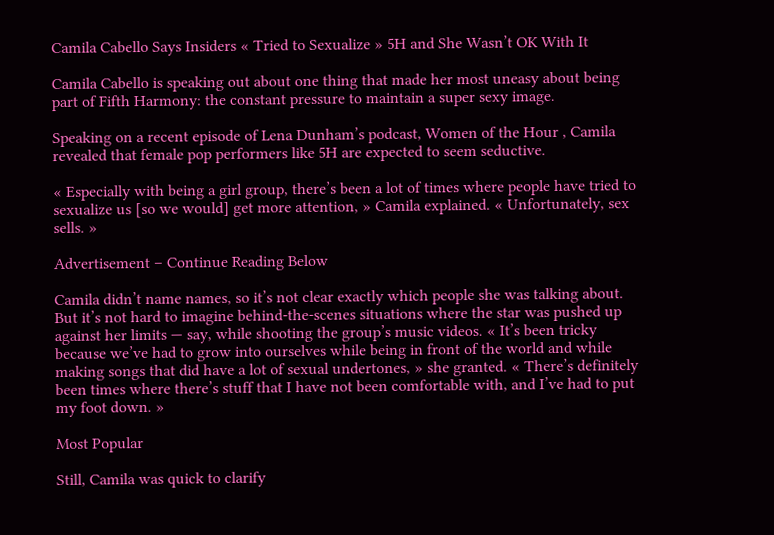Camila Cabello Says Insiders « Tried to Sexualize » 5H and She Wasn’t OK With It

Camila Cabello is speaking out about one thing that made her most uneasy about being part of Fifth Harmony: the constant pressure to maintain a super sexy image.

Speaking on a recent episode of Lena Dunham’s podcast, Women of the Hour , Camila revealed that female pop performers like 5H are expected to seem seductive.

« Especially with being a girl group, there’s been a lot of times where people have tried to sexualize us [so we would] get more attention, » Camila explained. « Unfortunately, sex sells. »

Advertisement – Continue Reading Below

Camila didn’t name names, so it’s not clear exactly which people she was talking about. But it’s not hard to imagine behind-the-scenes situations where the star was pushed up against her limits — say, while shooting the group’s music videos. « It’s been tricky because we’ve had to grow into ourselves while being in front of the world and while making songs that did have a lot of sexual undertones, » she granted. « There’s definitely been times where there’s stuff that I have not been comfortable with, and I’ve had to put my foot down. »

Most Popular

Still, Camila was quick to clarify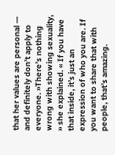that her values are personal — and definitely don’t apply to everyone. »There’s nothing wrong with showing sexuality, » she explained. « If you have that inside, it’s just an expression of who you are. If you want to share that with people, that’s amazing.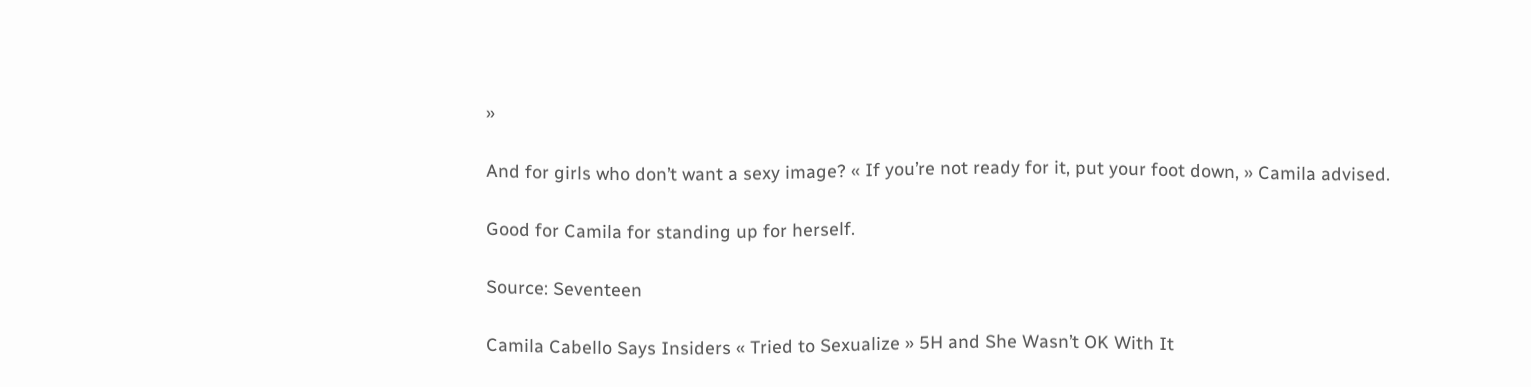»

And for girls who don’t want a sexy image? « If you’re not ready for it, put your foot down, » Camila advised.

Good for Camila for standing up for herself.

Source: Seventeen

Camila Cabello Says Insiders « Tried to Sexualize » 5H and She Wasn’t OK With It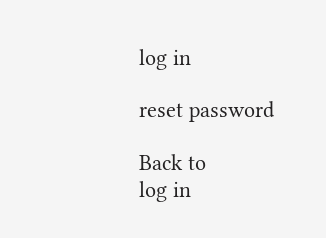log in

reset password

Back to
log in